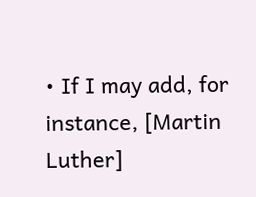• If I may add, for instance, [Martin Luther]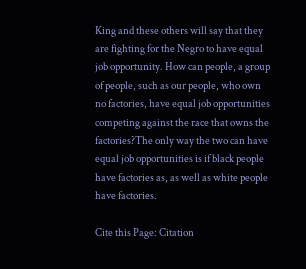King and these others will say that they are fighting for the Negro to have equal job opportunity. How can people, a group of people, such as our people, who own no factories, have equal job opportunities competing against the race that owns the factories?The only way the two can have equal job opportunities is if black people have factories as, as well as white people have factories.

Cite this Page: Citation